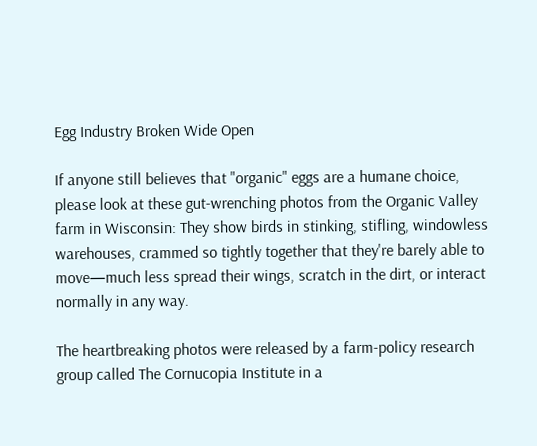Egg Industry Broken Wide Open

If anyone still believes that "organic" eggs are a humane choice, please look at these gut-wrenching photos from the Organic Valley farm in Wisconsin: They show birds in stinking, stifling, windowless warehouses, crammed so tightly together that they're barely able to move—much less spread their wings, scratch in the dirt, or interact normally in any way.

The heartbreaking photos were released by a farm-policy research group called The Cornucopia Institute in a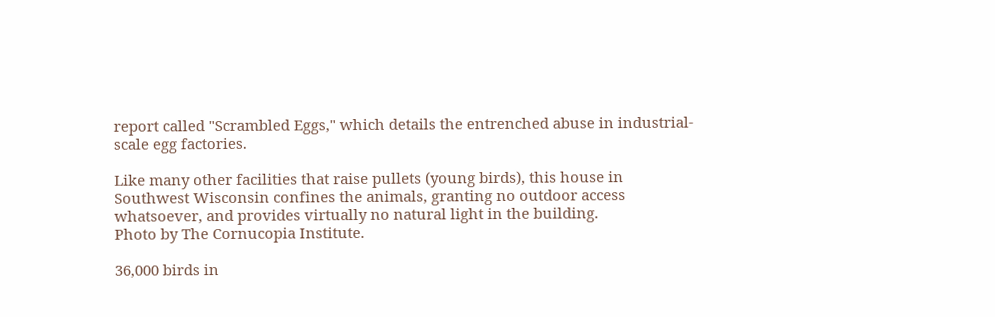report called "Scrambled Eggs," which details the entrenched abuse in industrial-scale egg factories.

Like many other facilities that raise pullets (young birds), this house in
Southwest Wisconsin confines the animals, granting no outdoor access
whatsoever, and provides virtually no natural light in the building.
Photo by The Cornucopia Institute.

36,000 birds in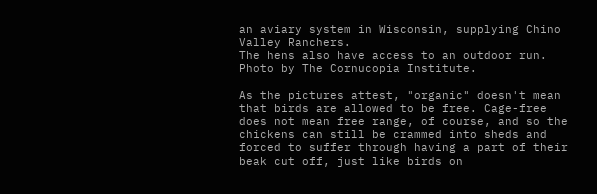an aviary system in Wisconsin, supplying Chino Valley Ranchers.
The hens also have access to an outdoor run. Photo by The Cornucopia Institute.

As the pictures attest, "organic" doesn't mean that birds are allowed to be free. Cage-free does not mean free range, of course, and so the chickens can still be crammed into sheds and forced to suffer through having a part of their beak cut off, just like birds on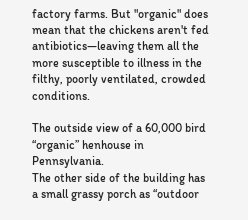factory farms. But "organic" does mean that the chickens aren't fed antibiotics—leaving them all the more susceptible to illness in the filthy, poorly ventilated, crowded conditions.

The outside view of a 60,000 bird “organic” henhouse in Pennsylvania.
The other side of the building has a small grassy porch as “outdoor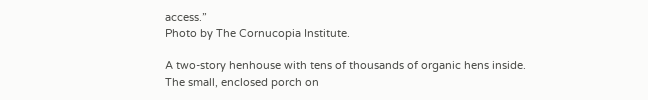access.”
Photo by The Cornucopia Institute.

A two-story henhouse with tens of thousands of organic hens inside.
The small, enclosed porch on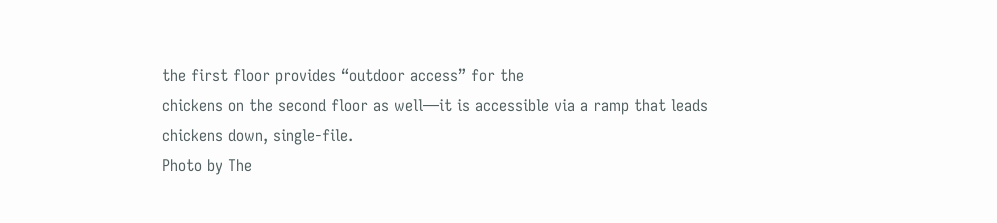the first floor provides “outdoor access” for the
chickens on the second floor as well—it is accessible via a ramp that leads
chickens down, single-file.
Photo by The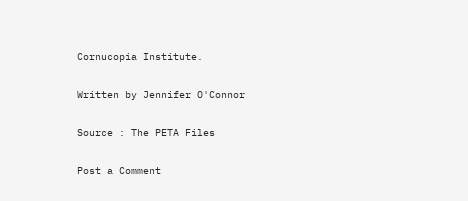Cornucopia Institute.

Written by Jennifer O'Connor

Source : The PETA Files

Post a Comment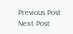Previous Post Next Post